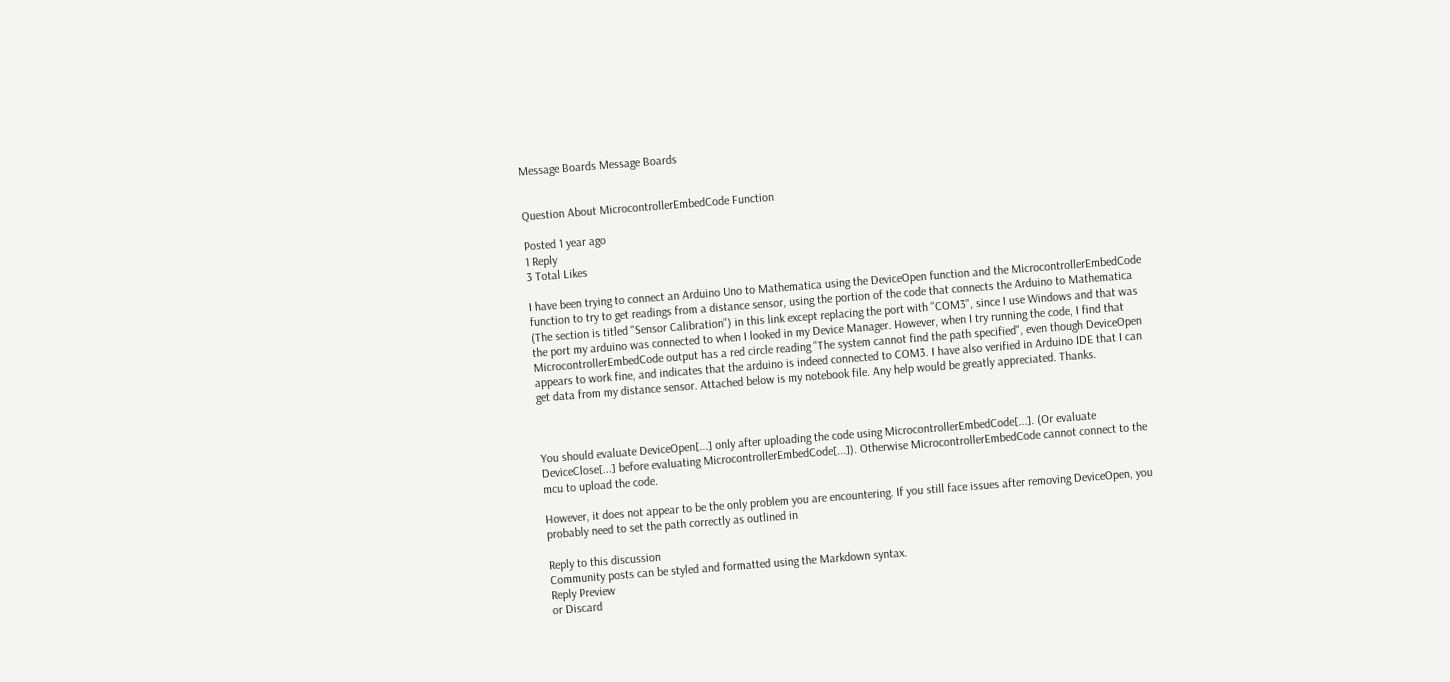Message Boards Message Boards


Question About MicrocontrollerEmbedCode Function

Posted 1 year ago
1 Reply
3 Total Likes

I have been trying to connect an Arduino Uno to Mathematica using the DeviceOpen function and the MicrocontrollerEmbedCode function to try to get readings from a distance sensor, using the portion of the code that connects the Arduino to Mathematica (The section is titled "Sensor Calibration") in this link except replacing the port with "COM3", since I use Windows and that was the port my arduino was connected to when I looked in my Device Manager. However, when I try running the code, I find that MicrocontrollerEmbedCode output has a red circle reading "The system cannot find the path specified", even though DeviceOpen appears to work fine, and indicates that the arduino is indeed connected to COM3. I have also verified in Arduino IDE that I can get data from my distance sensor. Attached below is my notebook file. Any help would be greatly appreciated. Thanks.



You should evaluate DeviceOpen[...] only after uploading the code using MicrocontrollerEmbedCode[...]. (Or evaluate DeviceClose[...] before evaluating MicrocontrollerEmbedCode[...]). Otherwise MicrocontrollerEmbedCode cannot connect to the mcu to upload the code.

However, it does not appear to be the only problem you are encountering. If you still face issues after removing DeviceOpen, you probably need to set the path correctly as outlined in

Reply to this discussion
Community posts can be styled and formatted using the Markdown syntax.
Reply Preview
or Discard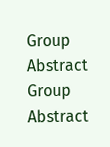Group Abstract Group Abstract